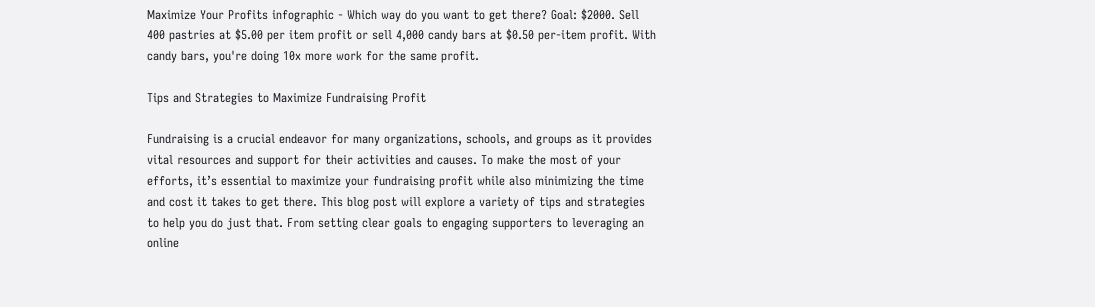Maximize Your Profits infographic - Which way do you want to get there? Goal: $2000. Sell 400 pastries at $5.00 per item profit or sell 4,000 candy bars at $0.50 per-item profit. With candy bars, you're doing 10x more work for the same profit.

Tips and Strategies to Maximize Fundraising Profit

Fundraising is a crucial endeavor for many organizations, schools, and groups as it provides vital resources and support for their activities and causes. To make the most of your efforts, it’s essential to maximize your fundraising profit while also minimizing the time and cost it takes to get there. This blog post will explore a variety of tips and strategies to help you do just that. From setting clear goals to engaging supporters to leveraging an online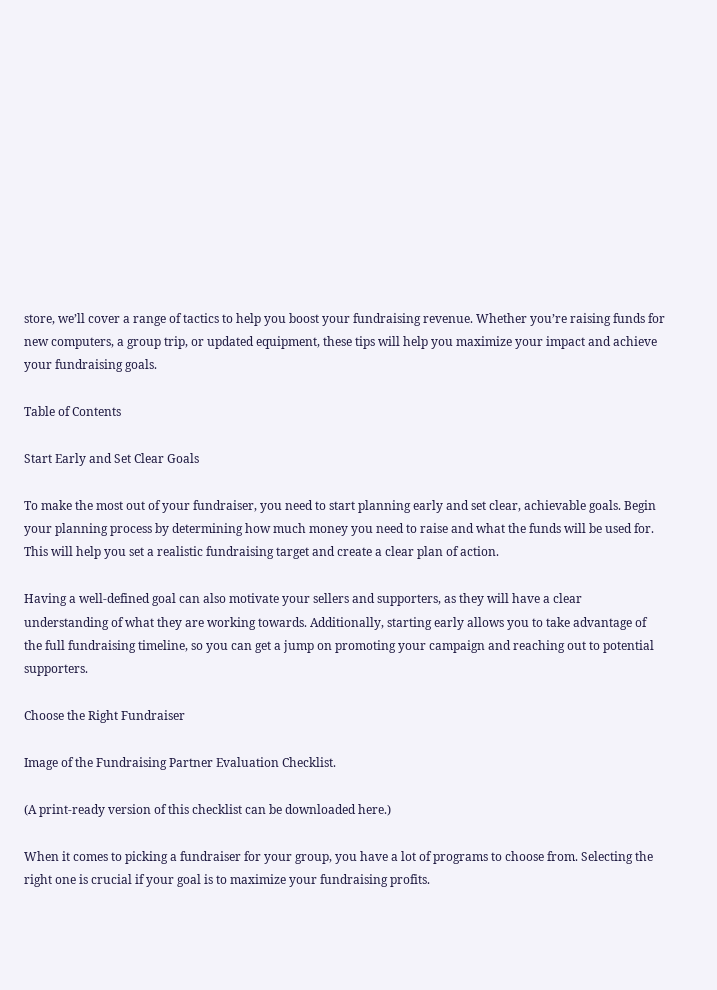store, we’ll cover a range of tactics to help you boost your fundraising revenue. Whether you’re raising funds for new computers, a group trip, or updated equipment, these tips will help you maximize your impact and achieve your fundraising goals.

Table of Contents

Start Early and Set Clear Goals

To make the most out of your fundraiser, you need to start planning early and set clear, achievable goals. Begin your planning process by determining how much money you need to raise and what the funds will be used for. This will help you set a realistic fundraising target and create a clear plan of action.

Having a well-defined goal can also motivate your sellers and supporters, as they will have a clear understanding of what they are working towards. Additionally, starting early allows you to take advantage of the full fundraising timeline, so you can get a jump on promoting your campaign and reaching out to potential supporters.

Choose the Right Fundraiser

Image of the Fundraising Partner Evaluation Checklist.

(A print-ready version of this checklist can be downloaded here.)

When it comes to picking a fundraiser for your group, you have a lot of programs to choose from. Selecting the right one is crucial if your goal is to maximize your fundraising profits.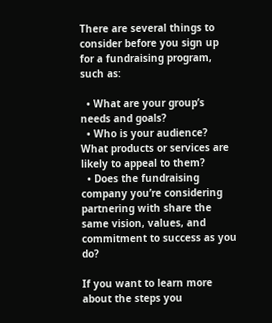There are several things to consider before you sign up for a fundraising program, such as:

  • What are your group’s needs and goals?
  • Who is your audience? What products or services are likely to appeal to them?
  • Does the fundraising company you’re considering partnering with share the same vision, values, and commitment to success as you do?

If you want to learn more about the steps you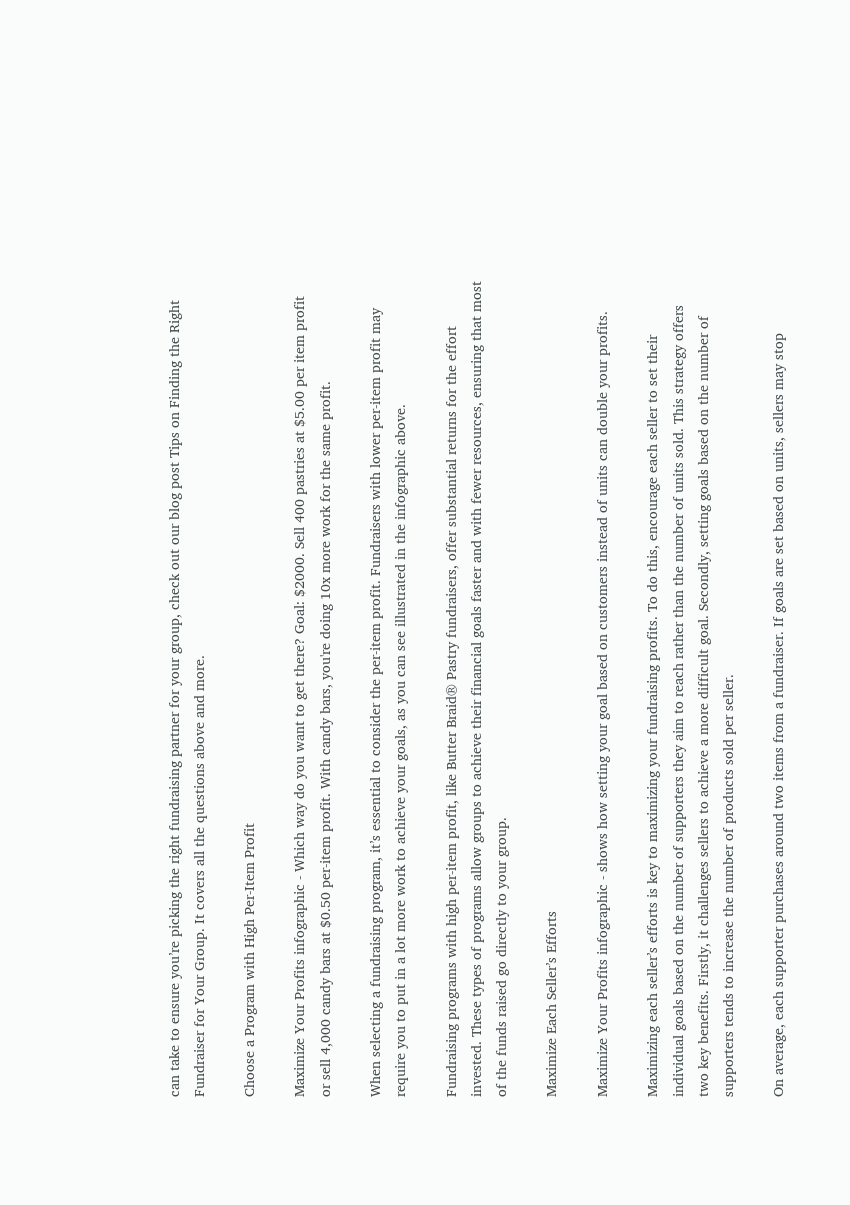can take to ensure you’re picking the right fundraising partner for your group, check out our blog post Tips on Finding the Right Fundraiser for Your Group. It covers all the questions above and more.

Choose a Program with High Per-Item Profit

Maximize Your Profits infographic - Which way do you want to get there? Goal: $2000. Sell 400 pastries at $5.00 per item profit or sell 4,000 candy bars at $0.50 per-item profit. With candy bars, you're doing 10x more work for the same profit.

When selecting a fundraising program, it’s essential to consider the per-item profit. Fundraisers with lower per-item profit may require you to put in a lot more work to achieve your goals, as you can see illustrated in the infographic above.

Fundraising programs with high per-item profit, like Butter Braid® Pastry fundraisers, offer substantial returns for the effort invested. These types of programs allow groups to achieve their financial goals faster and with fewer resources, ensuring that most of the funds raised go directly to your group.

Maximize Each Seller’s Efforts

Maximize Your Profits infographic - shows how setting your goal based on customers instead of units can double your profits.

Maximizing each seller’s efforts is key to maximizing your fundraising profits. To do this, encourage each seller to set their individual goals based on the number of supporters they aim to reach rather than the number of units sold. This strategy offers two key benefits. Firstly, it challenges sellers to achieve a more difficult goal. Secondly, setting goals based on the number of supporters tends to increase the number of products sold per seller.

On average, each supporter purchases around two items from a fundraiser. If goals are set based on units, sellers may stop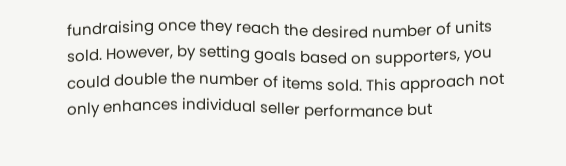fundraising once they reach the desired number of units sold. However, by setting goals based on supporters, you could double the number of items sold. This approach not only enhances individual seller performance but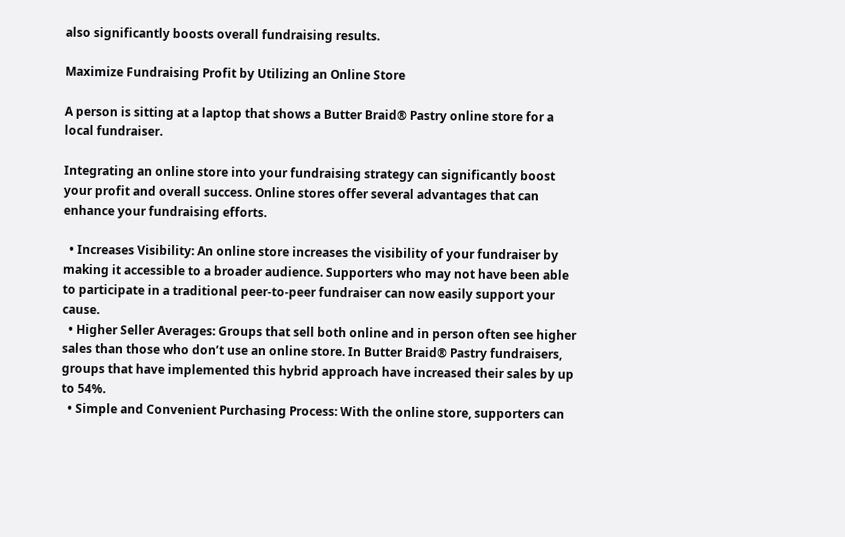also significantly boosts overall fundraising results.

Maximize Fundraising Profit by Utilizing an Online Store

A person is sitting at a laptop that shows a Butter Braid® Pastry online store for a local fundraiser.

Integrating an online store into your fundraising strategy can significantly boost your profit and overall success. Online stores offer several advantages that can enhance your fundraising efforts.

  • Increases Visibility: An online store increases the visibility of your fundraiser by making it accessible to a broader audience. Supporters who may not have been able to participate in a traditional peer-to-peer fundraiser can now easily support your cause.
  • Higher Seller Averages: Groups that sell both online and in person often see higher sales than those who don’t use an online store. In Butter Braid® Pastry fundraisers, groups that have implemented this hybrid approach have increased their sales by up to 54%.
  • Simple and Convenient Purchasing Process: With the online store, supporters can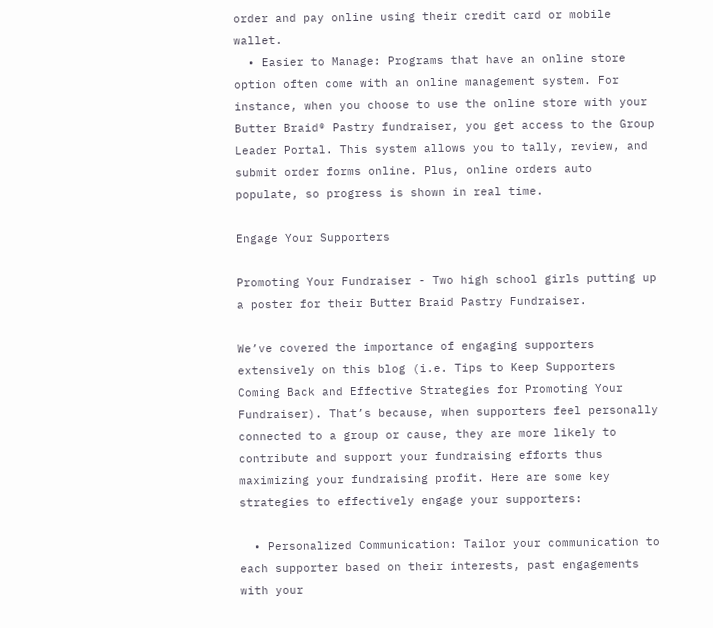order and pay online using their credit card or mobile wallet.
  • Easier to Manage: Programs that have an online store option often come with an online management system. For instance, when you choose to use the online store with your Butter Braid® Pastry fundraiser, you get access to the Group Leader Portal. This system allows you to tally, review, and submit order forms online. Plus, online orders auto populate, so progress is shown in real time.

Engage Your Supporters

Promoting Your Fundraiser - Two high school girls putting up a poster for their Butter Braid Pastry Fundraiser.

We’ve covered the importance of engaging supporters extensively on this blog (i.e. Tips to Keep Supporters Coming Back and Effective Strategies for Promoting Your Fundraiser). That’s because, when supporters feel personally connected to a group or cause, they are more likely to contribute and support your fundraising efforts thus maximizing your fundraising profit. Here are some key strategies to effectively engage your supporters:

  • Personalized Communication: Tailor your communication to each supporter based on their interests, past engagements with your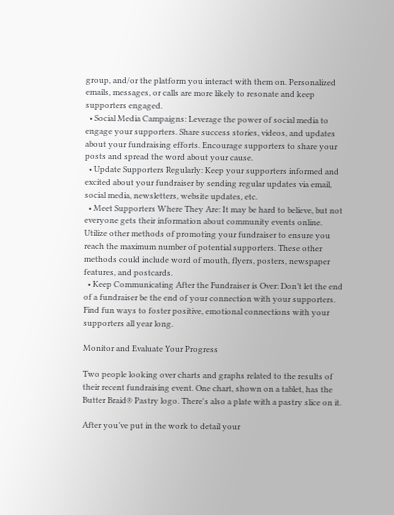group, and/or the platform you interact with them on. Personalized emails, messages, or calls are more likely to resonate and keep supporters engaged.
  • Social Media Campaigns: Leverage the power of social media to engage your supporters. Share success stories, videos, and updates about your fundraising efforts. Encourage supporters to share your posts and spread the word about your cause.
  • Update Supporters Regularly: Keep your supporters informed and excited about your fundraiser by sending regular updates via email, social media, newsletters, website updates, etc.
  • Meet Supporters Where They Are: It may be hard to believe, but not everyone gets their information about community events online. Utilize other methods of promoting your fundraiser to ensure you reach the maximum number of potential supporters. These other methods could include word of mouth, flyers, posters, newspaper features, and postcards.
  • Keep Communicating After the Fundraiser is Over: Don’t let the end of a fundraiser be the end of your connection with your supporters. Find fun ways to foster positive, emotional connections with your supporters all year long.

Monitor and Evaluate Your Progress

Two people looking over charts and graphs related to the results of their recent fundraising event. One chart, shown on a tablet, has the Butter Braid® Pastry logo. There's also a plate with a pastry slice on it.

After you’ve put in the work to detail your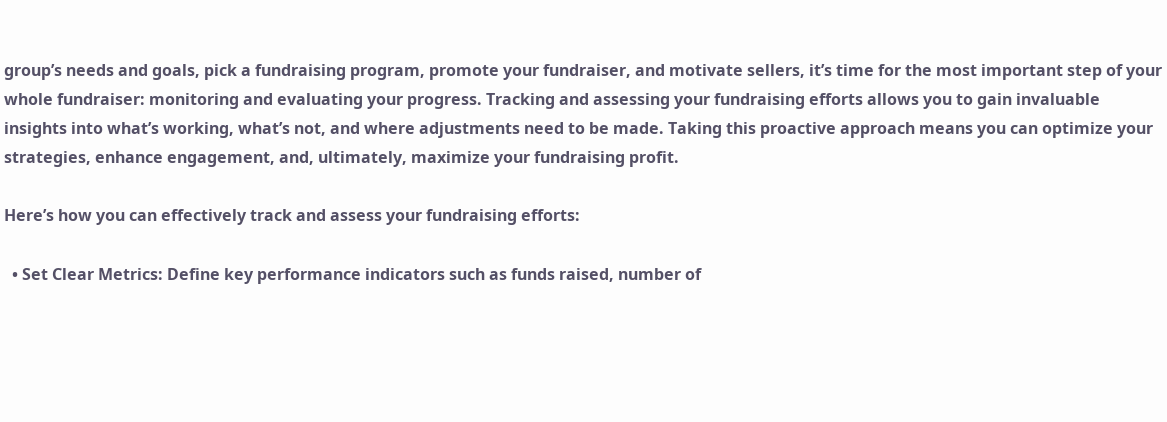group’s needs and goals, pick a fundraising program, promote your fundraiser, and motivate sellers, it’s time for the most important step of your whole fundraiser: monitoring and evaluating your progress. Tracking and assessing your fundraising efforts allows you to gain invaluable insights into what’s working, what’s not, and where adjustments need to be made. Taking this proactive approach means you can optimize your strategies, enhance engagement, and, ultimately, maximize your fundraising profit.

Here’s how you can effectively track and assess your fundraising efforts:

  • Set Clear Metrics: Define key performance indicators such as funds raised, number of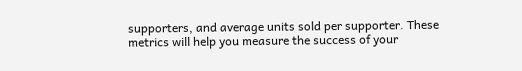supporters, and average units sold per supporter. These metrics will help you measure the success of your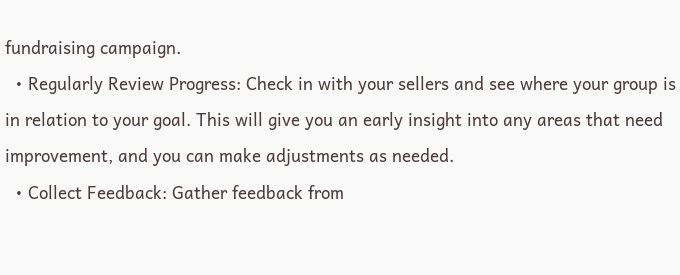fundraising campaign.
  • Regularly Review Progress: Check in with your sellers and see where your group is in relation to your goal. This will give you an early insight into any areas that need improvement, and you can make adjustments as needed.
  • Collect Feedback: Gather feedback from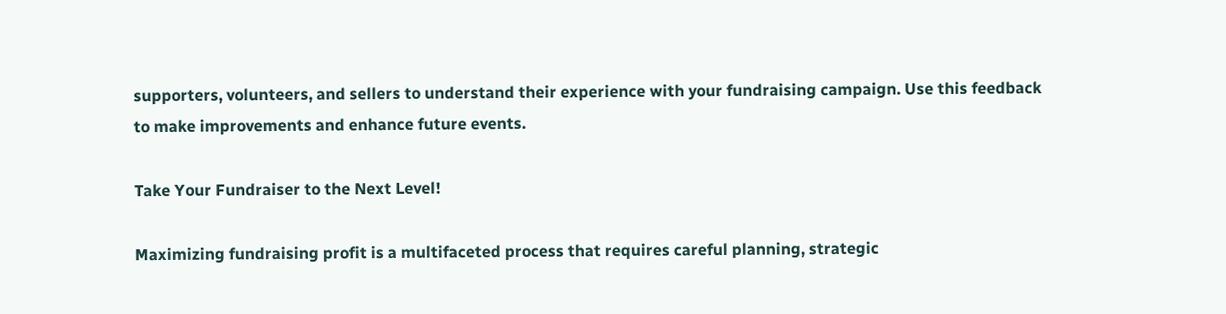supporters, volunteers, and sellers to understand their experience with your fundraising campaign. Use this feedback to make improvements and enhance future events.

Take Your Fundraiser to the Next Level!

Maximizing fundraising profit is a multifaceted process that requires careful planning, strategic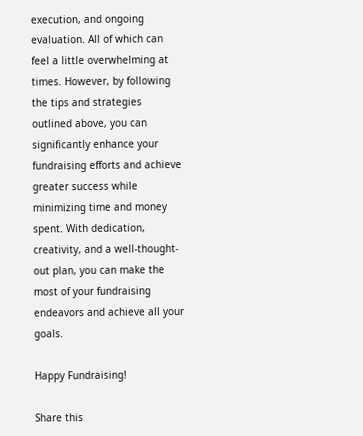execution, and ongoing evaluation. All of which can feel a little overwhelming at times. However, by following the tips and strategies outlined above, you can significantly enhance your fundraising efforts and achieve greater success while minimizing time and money spent. With dedication, creativity, and a well-thought-out plan, you can make the most of your fundraising endeavors and achieve all your goals.

Happy Fundraising!

Share this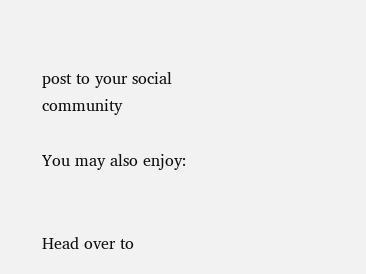post to your social community

You may also enjoy:


Head over to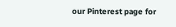our Pinterest page for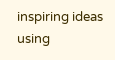inspiring ideas using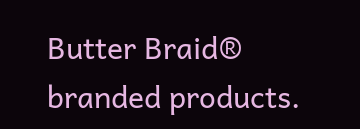Butter Braid® branded products.